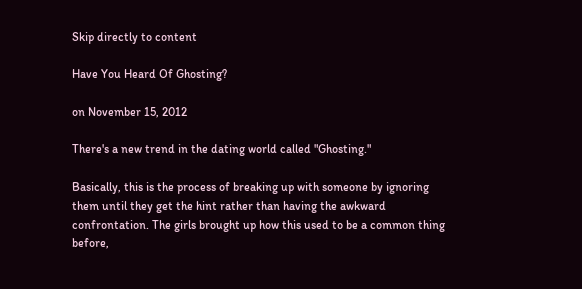Skip directly to content

Have You Heard Of Ghosting?

on November 15, 2012

There's a new trend in the dating world called "Ghosting."

Basically, this is the process of breaking up with someone by ignoring them until they get the hint rather than having the awkward confrontation. The girls brought up how this used to be a common thing before,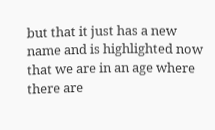but that it just has a new name and is highlighted now that we are in an age where there are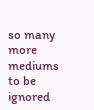so many more mediums to be ignored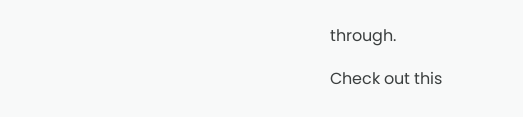through.

Check out this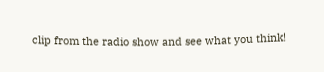clip from the radio show and see what you think!